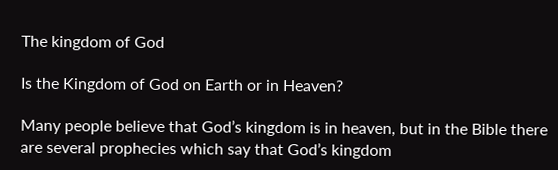The kingdom of God

Is the Kingdom of God on Earth or in Heaven?

Many people believe that God’s kingdom is in heaven, but in the Bible there are several prophecies which say that God’s kingdom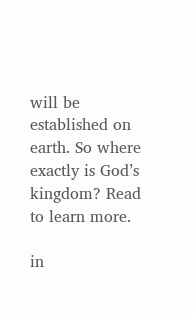will be established on earth. So where exactly is God’s kingdom? Read to learn more.

in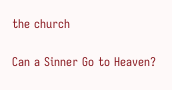the church

Can a Sinner Go to Heaven?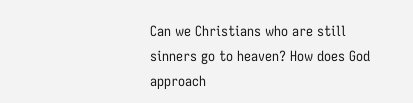Can we Christians who are still sinners go to heaven? How does God approach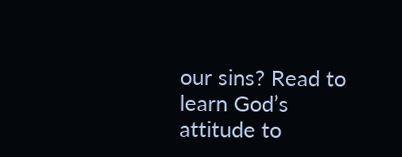our sins? Read to learn God’s attitude to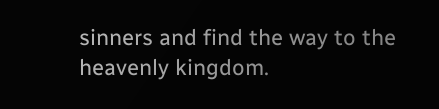sinners and find the way to the heavenly kingdom.